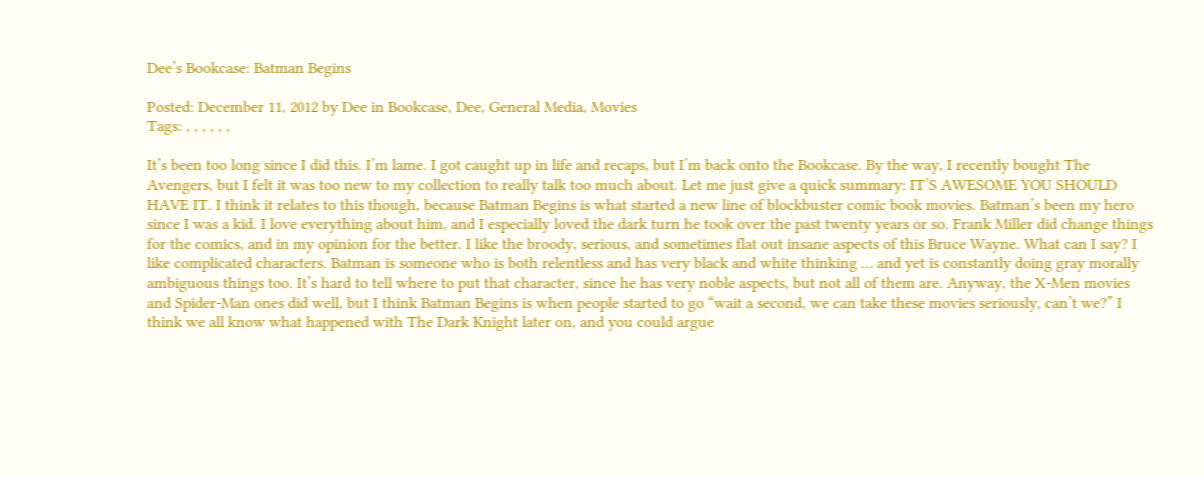Dee’s Bookcase: Batman Begins

Posted: December 11, 2012 by Dee in Bookcase, Dee, General Media, Movies
Tags: , , , , , ,

It’s been too long since I did this. I’m lame. I got caught up in life and recaps, but I’m back onto the Bookcase. By the way, I recently bought The Avengers, but I felt it was too new to my collection to really talk too much about. Let me just give a quick summary: IT’S AWESOME YOU SHOULD HAVE IT. I think it relates to this though, because Batman Begins is what started a new line of blockbuster comic book movies. Batman’s been my hero since I was a kid. I love everything about him, and I especially loved the dark turn he took over the past twenty years or so. Frank Miller did change things for the comics, and in my opinion for the better. I like the broody, serious, and sometimes flat out insane aspects of this Bruce Wayne. What can I say? I like complicated characters. Batman is someone who is both relentless and has very black and white thinking … and yet is constantly doing gray morally ambiguous things too. It’s hard to tell where to put that character, since he has very noble aspects, but not all of them are. Anyway, the X-Men movies and Spider-Man ones did well, but I think Batman Begins is when people started to go “wait a second, we can take these movies seriously, can’t we?” I think we all know what happened with The Dark Knight later on, and you could argue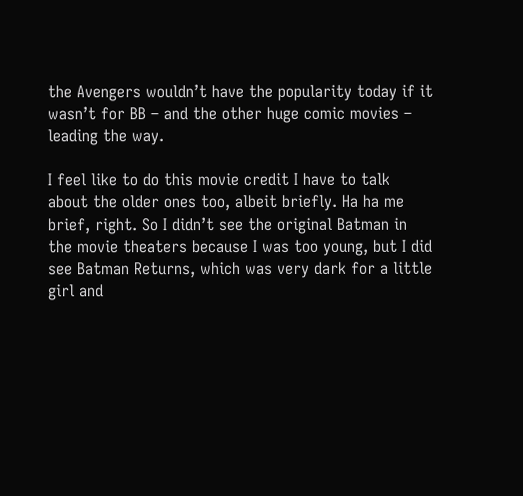the Avengers wouldn’t have the popularity today if it wasn’t for BB – and the other huge comic movies – leading the way.

I feel like to do this movie credit I have to talk about the older ones too, albeit briefly. Ha ha me brief, right. So I didn’t see the original Batman in the movie theaters because I was too young, but I did see Batman Returns, which was very dark for a little girl and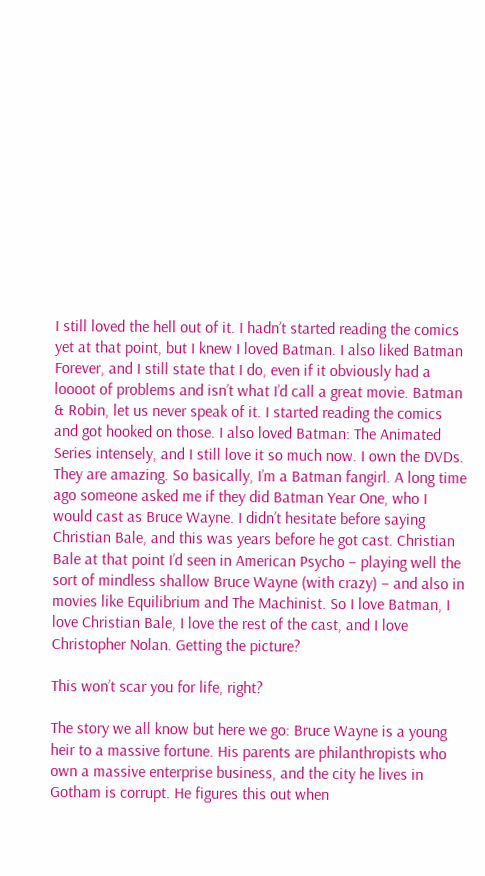I still loved the hell out of it. I hadn’t started reading the comics yet at that point, but I knew I loved Batman. I also liked Batman Forever, and I still state that I do, even if it obviously had a loooot of problems and isn’t what I’d call a great movie. Batman & Robin, let us never speak of it. I started reading the comics and got hooked on those. I also loved Batman: The Animated Series intensely, and I still love it so much now. I own the DVDs. They are amazing. So basically, I’m a Batman fangirl. A long time ago someone asked me if they did Batman Year One, who I would cast as Bruce Wayne. I didn’t hesitate before saying Christian Bale, and this was years before he got cast. Christian Bale at that point I’d seen in American Psycho – playing well the sort of mindless shallow Bruce Wayne (with crazy) – and also in movies like Equilibrium and The Machinist. So I love Batman, I love Christian Bale, I love the rest of the cast, and I love Christopher Nolan. Getting the picture?

This won’t scar you for life, right?

The story we all know but here we go: Bruce Wayne is a young heir to a massive fortune. His parents are philanthropists who own a massive enterprise business, and the city he lives in Gotham is corrupt. He figures this out when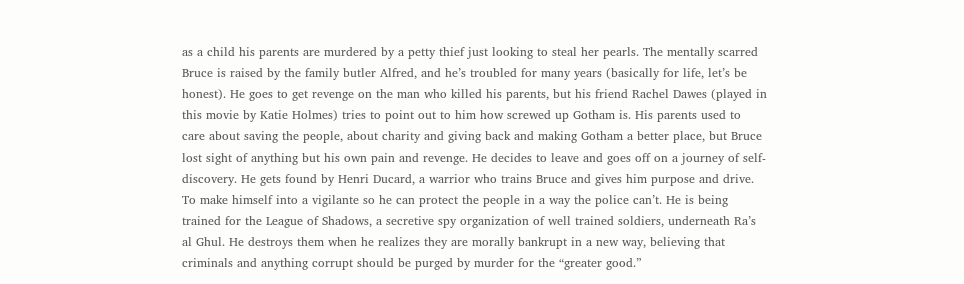as a child his parents are murdered by a petty thief just looking to steal her pearls. The mentally scarred Bruce is raised by the family butler Alfred, and he’s troubled for many years (basically for life, let’s be honest). He goes to get revenge on the man who killed his parents, but his friend Rachel Dawes (played in this movie by Katie Holmes) tries to point out to him how screwed up Gotham is. His parents used to care about saving the people, about charity and giving back and making Gotham a better place, but Bruce lost sight of anything but his own pain and revenge. He decides to leave and goes off on a journey of self-discovery. He gets found by Henri Ducard, a warrior who trains Bruce and gives him purpose and drive. To make himself into a vigilante so he can protect the people in a way the police can’t. He is being trained for the League of Shadows, a secretive spy organization of well trained soldiers, underneath Ra’s al Ghul. He destroys them when he realizes they are morally bankrupt in a new way, believing that criminals and anything corrupt should be purged by murder for the “greater good.”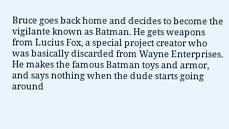Bruce goes back home and decides to become the vigilante known as Batman. He gets weapons from Lucius Fox, a special project creator who was basically discarded from Wayne Enterprises. He makes the famous Batman toys and armor, and says nothing when the dude starts going around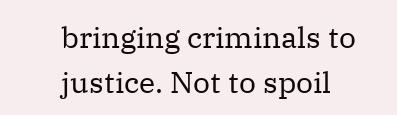bringing criminals to justice. Not to spoil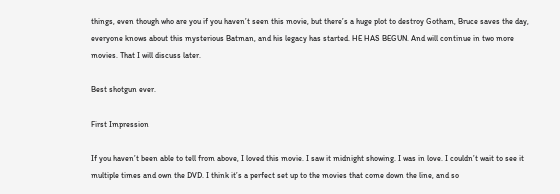things, even though who are you if you haven’t seen this movie, but there’s a huge plot to destroy Gotham, Bruce saves the day, everyone knows about this mysterious Batman, and his legacy has started. HE HAS BEGUN. And will continue in two more movies. That I will discuss later.

Best shotgun ever.

First Impression

If you haven’t been able to tell from above, I loved this movie. I saw it midnight showing. I was in love. I couldn’t wait to see it multiple times and own the DVD. I think it’s a perfect set up to the movies that come down the line, and so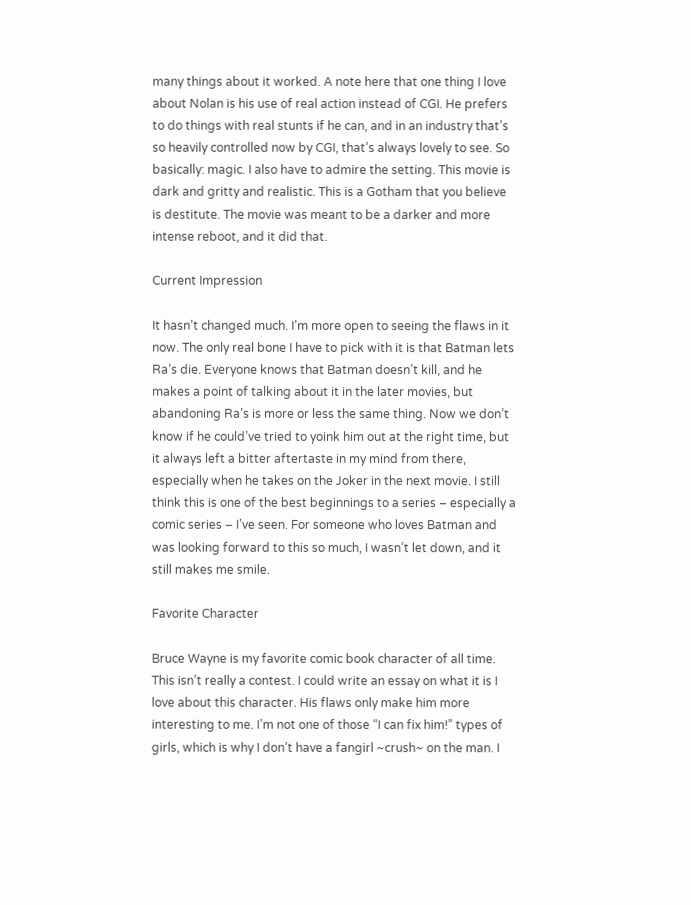many things about it worked. A note here that one thing I love about Nolan is his use of real action instead of CGI. He prefers to do things with real stunts if he can, and in an industry that’s so heavily controlled now by CGI, that’s always lovely to see. So basically: magic. I also have to admire the setting. This movie is dark and gritty and realistic. This is a Gotham that you believe is destitute. The movie was meant to be a darker and more intense reboot, and it did that.

Current Impression

It hasn’t changed much. I’m more open to seeing the flaws in it now. The only real bone I have to pick with it is that Batman lets Ra’s die. Everyone knows that Batman doesn’t kill, and he makes a point of talking about it in the later movies, but abandoning Ra’s is more or less the same thing. Now we don’t know if he could’ve tried to yoink him out at the right time, but it always left a bitter aftertaste in my mind from there, especially when he takes on the Joker in the next movie. I still think this is one of the best beginnings to a series – especially a comic series – I’ve seen. For someone who loves Batman and was looking forward to this so much, I wasn’t let down, and it still makes me smile.

Favorite Character

Bruce Wayne is my favorite comic book character of all time. This isn’t really a contest. I could write an essay on what it is I love about this character. His flaws only make him more interesting to me. I’m not one of those “I can fix him!” types of girls, which is why I don’t have a fangirl ~crush~ on the man. I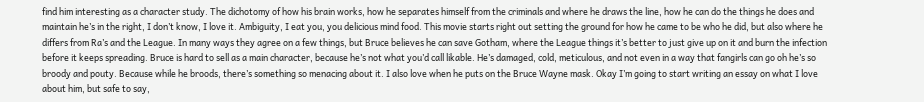find him interesting as a character study. The dichotomy of how his brain works, how he separates himself from the criminals and where he draws the line, how he can do the things he does and maintain he’s in the right, I don’t know, I love it. Ambiguity, I eat you, you delicious mind food. This movie starts right out setting the ground for how he came to be who he did, but also where he differs from Ra’s and the League. In many ways they agree on a few things, but Bruce believes he can save Gotham, where the League things it’s better to just give up on it and burn the infection before it keeps spreading. Bruce is hard to sell as a main character, because he’s not what you’d call likable. He’s damaged, cold, meticulous, and not even in a way that fangirls can go oh he’s so broody and pouty. Because while he broods, there’s something so menacing about it. I also love when he puts on the Bruce Wayne mask. Okay I’m going to start writing an essay on what I love about him, but safe to say,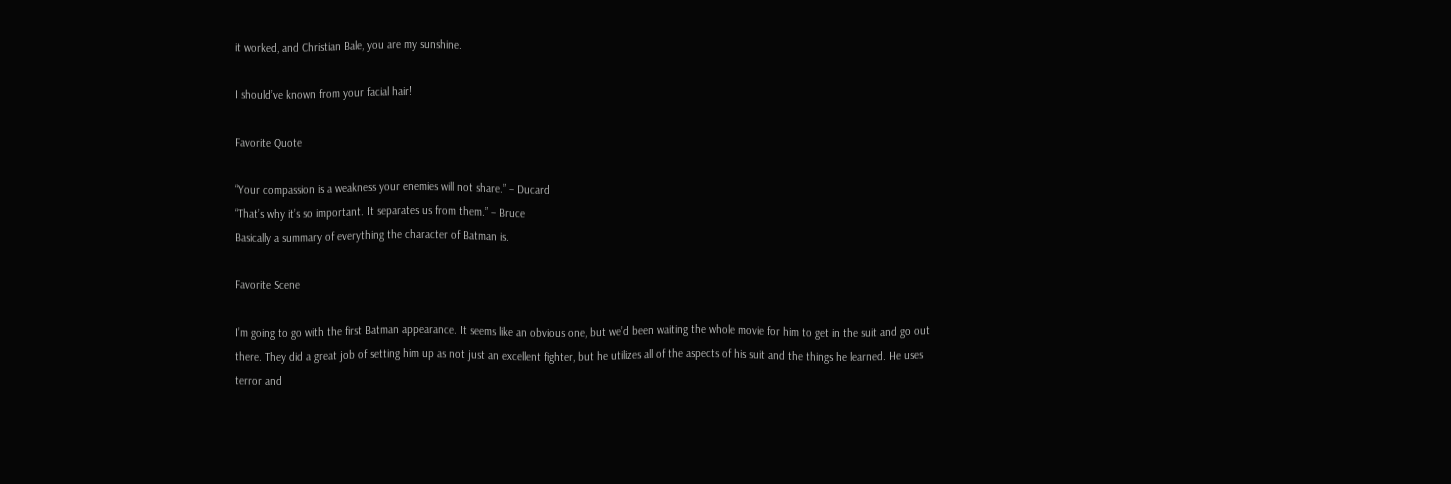it worked, and Christian Bale, you are my sunshine.

I should’ve known from your facial hair!

Favorite Quote

“Your compassion is a weakness your enemies will not share.” – Ducard
“That’s why it’s so important. It separates us from them.” – Bruce
Basically a summary of everything the character of Batman is.

Favorite Scene

I’m going to go with the first Batman appearance. It seems like an obvious one, but we’d been waiting the whole movie for him to get in the suit and go out there. They did a great job of setting him up as not just an excellent fighter, but he utilizes all of the aspects of his suit and the things he learned. He uses terror and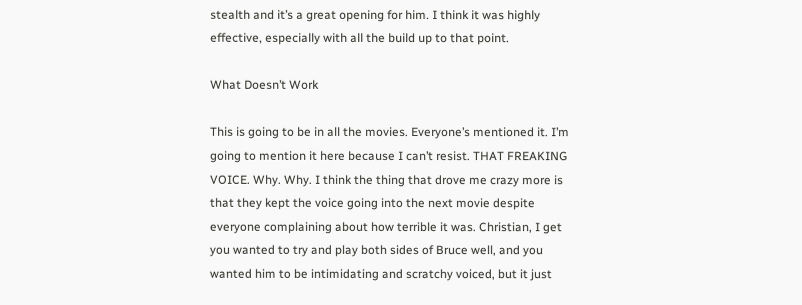stealth and it’s a great opening for him. I think it was highly effective, especially with all the build up to that point.

What Doesn’t Work

This is going to be in all the movies. Everyone’s mentioned it. I’m going to mention it here because I can’t resist. THAT FREAKING VOICE. Why. Why. I think the thing that drove me crazy more is that they kept the voice going into the next movie despite everyone complaining about how terrible it was. Christian, I get you wanted to try and play both sides of Bruce well, and you wanted him to be intimidating and scratchy voiced, but it just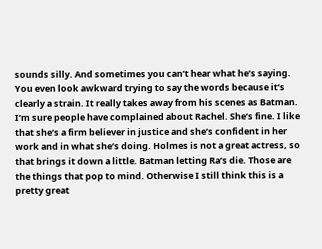sounds silly. And sometimes you can’t hear what he’s saying. You even look awkward trying to say the words because it’s clearly a strain. It really takes away from his scenes as Batman. I’m sure people have complained about Rachel. She’s fine. I like that she’s a firm believer in justice and she’s confident in her work and in what she’s doing. Holmes is not a great actress, so that brings it down a little. Batman letting Ra’s die. Those are the things that pop to mind. Otherwise I still think this is a pretty great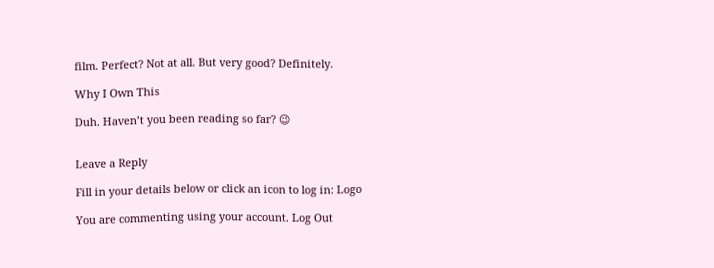film. Perfect? Not at all. But very good? Definitely.

Why I Own This

Duh. Haven’t you been reading so far? 😉


Leave a Reply

Fill in your details below or click an icon to log in: Logo

You are commenting using your account. Log Out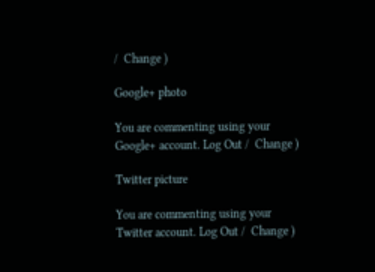/  Change )

Google+ photo

You are commenting using your Google+ account. Log Out /  Change )

Twitter picture

You are commenting using your Twitter account. Log Out /  Change )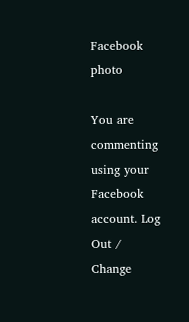Facebook photo

You are commenting using your Facebook account. Log Out /  Change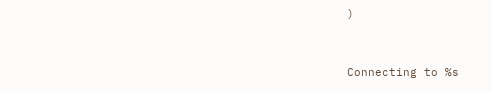)


Connecting to %s